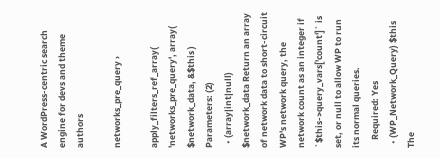A WordPress-centric search engine for devs and theme authors

networks_pre_query ›

apply_filters_ref_array( 'networks_pre_query', array( $network_data, &$this )
Parameters: (2)
  • (array|int|null) $network_data Return an array of network data to short-circuit WP's network query, the network count as an integer if `$this->query_vars['count']` is set, or null to allow WP to run its normal queries.
    Required: Yes
  • (WP_Network_Query) $this The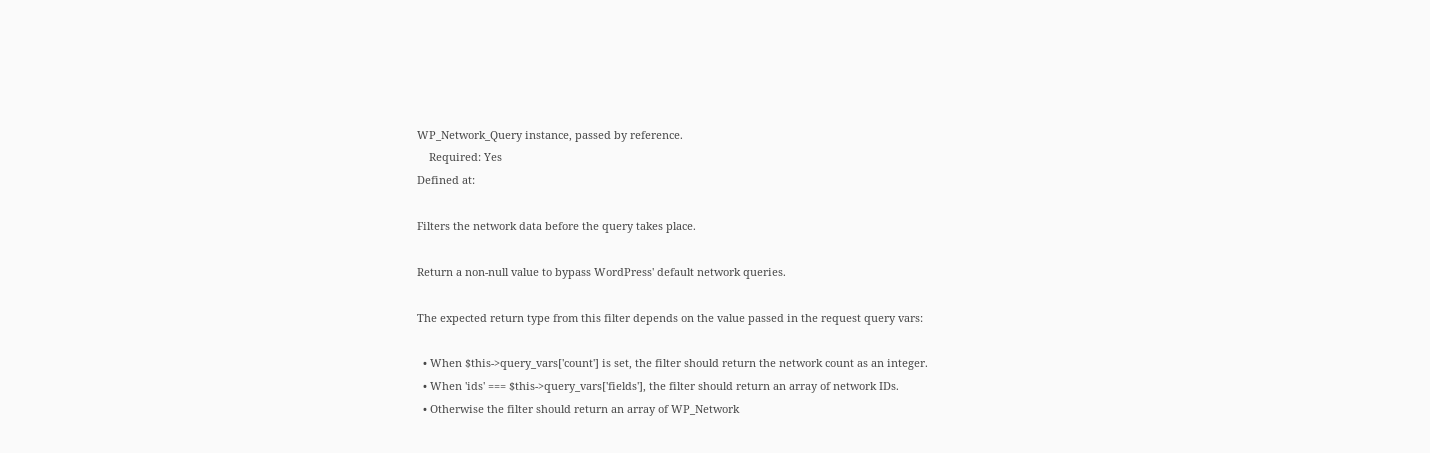WP_Network_Query instance, passed by reference.
    Required: Yes
Defined at:

Filters the network data before the query takes place.

Return a non-null value to bypass WordPress' default network queries.

The expected return type from this filter depends on the value passed in the request query vars:

  • When $this->query_vars['count'] is set, the filter should return the network count as an integer.
  • When 'ids' === $this->query_vars['fields'], the filter should return an array of network IDs.
  • Otherwise the filter should return an array of WP_Network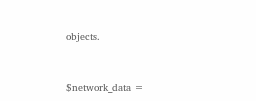objects.


$network_data =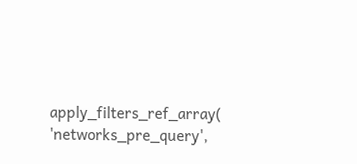apply_filters_ref_array( 'networks_pre_query',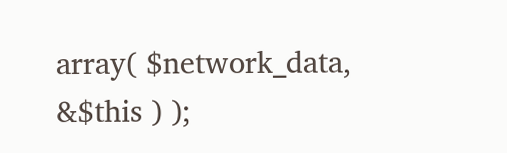array( $network_data, &$this ) );